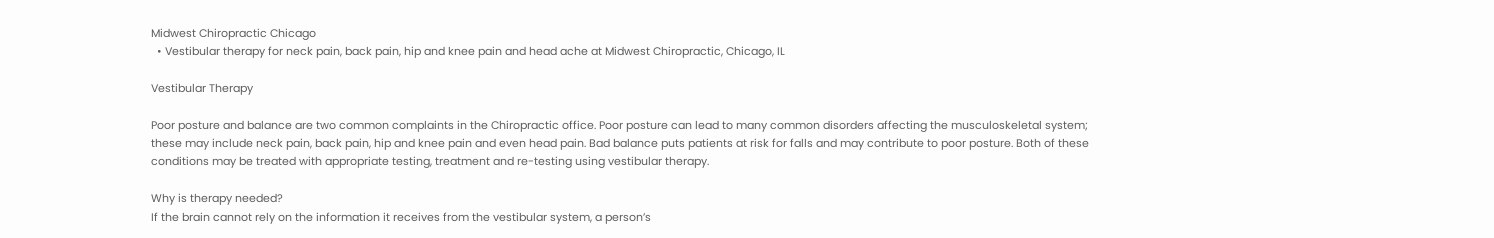Midwest Chiropractic Chicago
  • Vestibular therapy for neck pain, back pain, hip and knee pain and head ache at Midwest Chiropractic, Chicago, IL

Vestibular Therapy

Poor posture and balance are two common complaints in the Chiropractic office. Poor posture can lead to many common disorders affecting the musculoskeletal system; these may include neck pain, back pain, hip and knee pain and even head pain. Bad balance puts patients at risk for falls and may contribute to poor posture. Both of these conditions may be treated with appropriate testing, treatment and re-testing using vestibular therapy.

Why is therapy needed?
If the brain cannot rely on the information it receives from the vestibular system, a person’s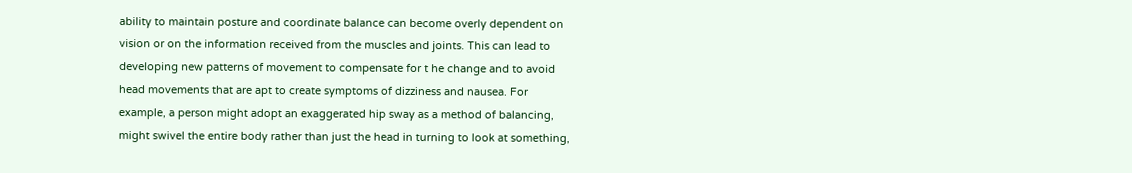ability to maintain posture and coordinate balance can become overly dependent on vision or on the information received from the muscles and joints. This can lead to developing new patterns of movement to compensate for t he change and to avoid head movements that are apt to create symptoms of dizziness and nausea. For example, a person might adopt an exaggerated hip sway as a method of balancing, might swivel the entire body rather than just the head in turning to look at something,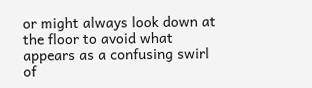or might always look down at the floor to avoid what appears as a confusing swirl of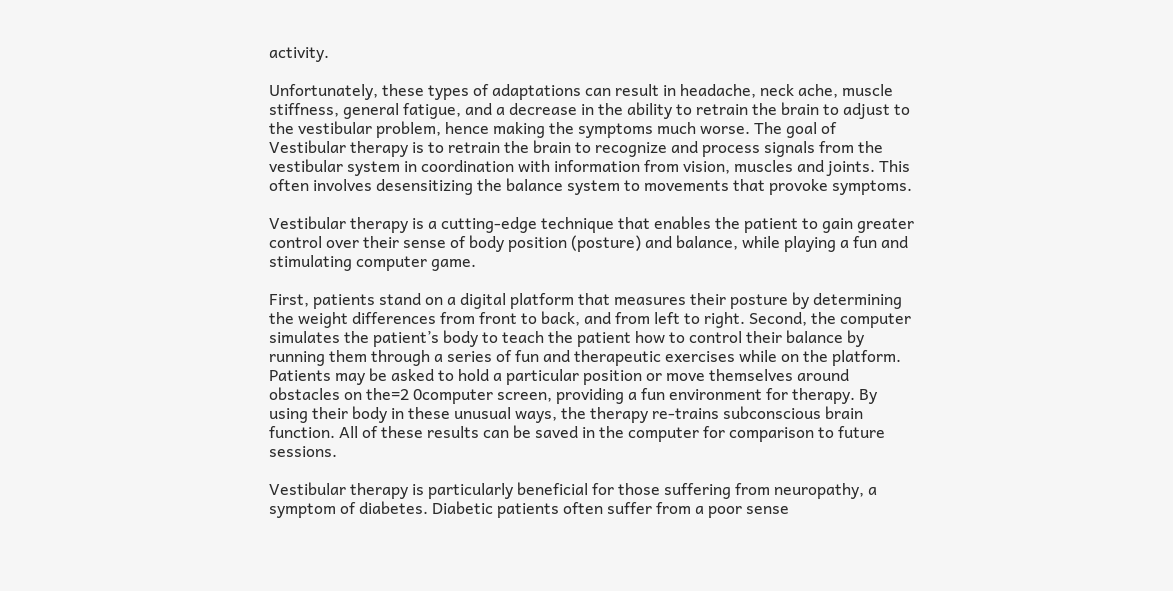activity.

Unfortunately, these types of adaptations can result in headache, neck ache, muscle stiffness, general fatigue, and a decrease in the ability to retrain the brain to adjust to the vestibular problem, hence making the symptoms much worse. The goal of Vestibular therapy is to retrain the brain to recognize and process signals from the vestibular system in coordination with information from vision, muscles and joints. This often involves desensitizing the balance system to movements that provoke symptoms.

Vestibular therapy is a cutting-edge technique that enables the patient to gain greater control over their sense of body position (posture) and balance, while playing a fun and stimulating computer game.

First, patients stand on a digital platform that measures their posture by determining the weight differences from front to back, and from left to right. Second, the computer simulates the patient’s body to teach the patient how to control their balance by running them through a series of fun and therapeutic exercises while on the platform. Patients may be asked to hold a particular position or move themselves around obstacles on the=2 0computer screen, providing a fun environment for therapy. By using their body in these unusual ways, the therapy re-trains subconscious brain function. All of these results can be saved in the computer for comparison to future sessions.

Vestibular therapy is particularly beneficial for those suffering from neuropathy, a symptom of diabetes. Diabetic patients often suffer from a poor sense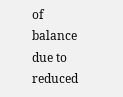of balance due to reduced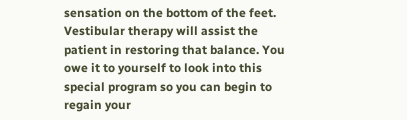sensation on the bottom of the feet. Vestibular therapy will assist the patient in restoring that balance. You owe it to yourself to look into this special program so you can begin to regain your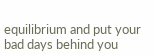equilibrium and put your bad days behind you